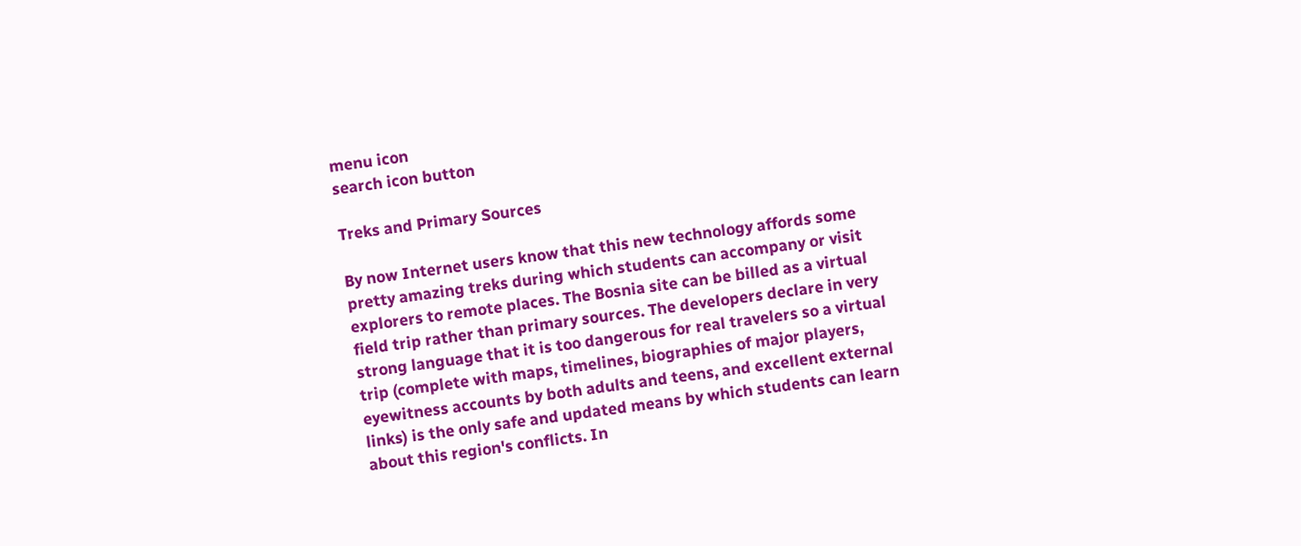menu icon
search icon button

Treks and Primary Sources

By now Internet users know that this new technology affords some pretty amazing treks during which students can accompany or visit explorers to remote places. The Bosnia site can be billed as a virtual field trip rather than primary sources. The developers declare in very strong language that it is too dangerous for real travelers so a virtual trip (complete with maps, timelines, biographies of major players, eyewitness accounts by both adults and teens, and excellent external links) is the only safe and updated means by which students can learn about this region's conflicts. In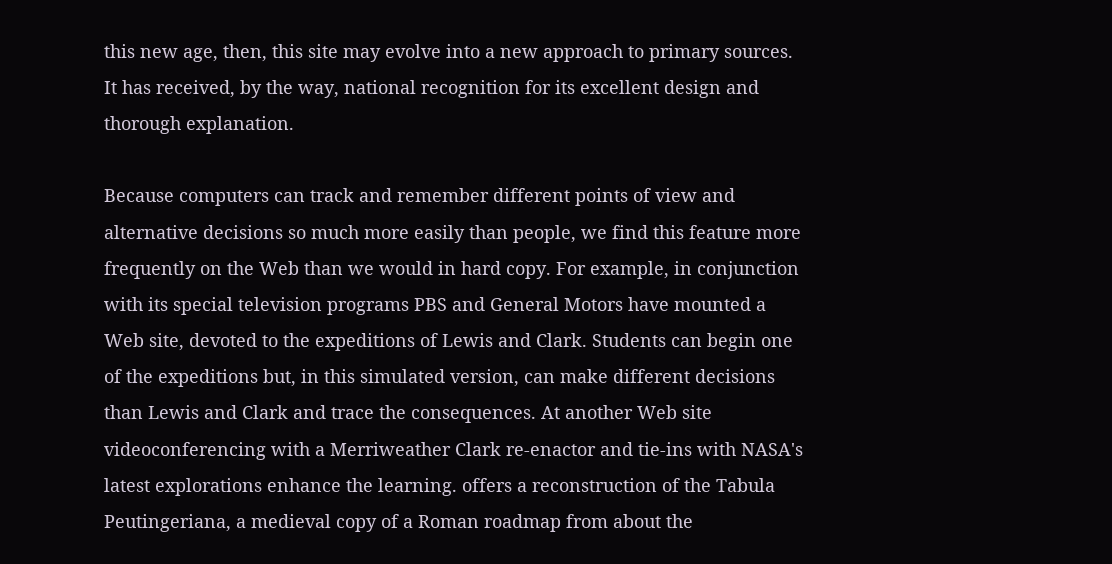this new age, then, this site may evolve into a new approach to primary sources. It has received, by the way, national recognition for its excellent design and thorough explanation.

Because computers can track and remember different points of view and alternative decisions so much more easily than people, we find this feature more frequently on the Web than we would in hard copy. For example, in conjunction with its special television programs PBS and General Motors have mounted a Web site, devoted to the expeditions of Lewis and Clark. Students can begin one of the expeditions but, in this simulated version, can make different decisions than Lewis and Clark and trace the consequences. At another Web site videoconferencing with a Merriweather Clark re-enactor and tie-ins with NASA's latest explorations enhance the learning. offers a reconstruction of the Tabula Peutingeriana, a medieval copy of a Roman roadmap from about the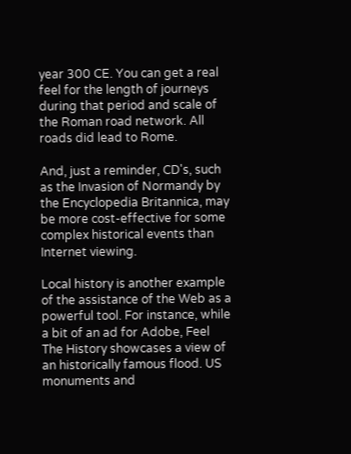year 300 CE. You can get a real feel for the length of journeys during that period and scale of the Roman road network. All roads did lead to Rome.

And, just a reminder, CD's, such as the Invasion of Normandy by the Encyclopedia Britannica, may be more cost-effective for some complex historical events than Internet viewing.

Local history is another example of the assistance of the Web as a powerful tool. For instance, while a bit of an ad for Adobe, Feel The History showcases a view of an historically famous flood. US monuments and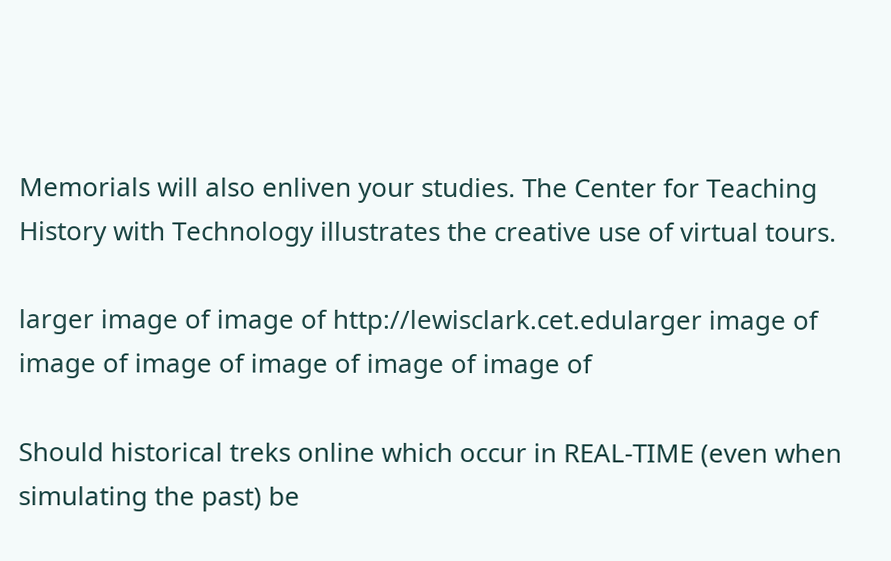Memorials will also enliven your studies. The Center for Teaching History with Technology illustrates the creative use of virtual tours.

larger image of image of http://lewisclark.cet.edularger image of image of image of image of image of image of

Should historical treks online which occur in REAL-TIME (even when simulating the past) be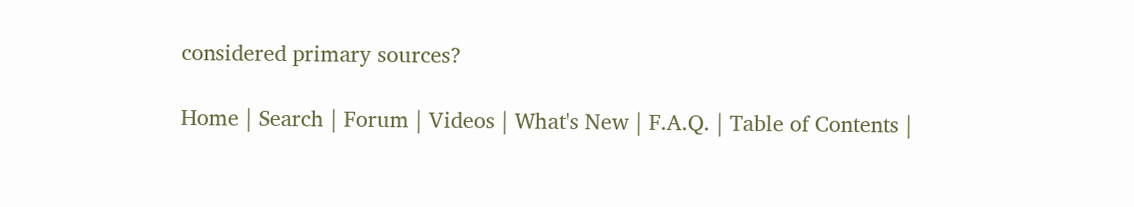considered primary sources?

Home | Search | Forum | Videos | What's New | F.A.Q. | Table of Contents |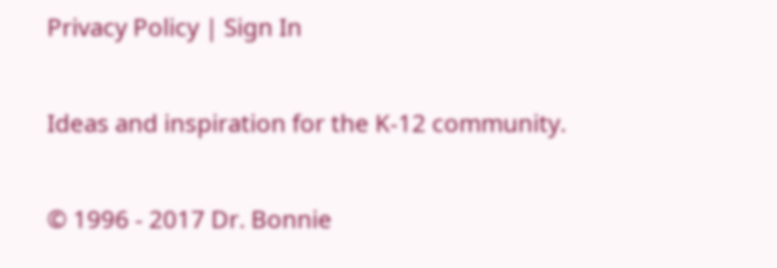Privacy Policy | Sign In

Ideas and inspiration for the K-12 community.

© 1996 - 2017 Dr. Bonnie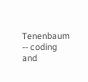Tenenbaum -- coding and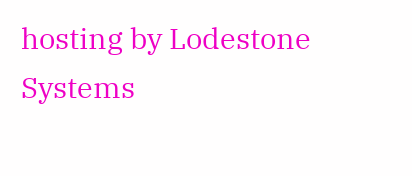hosting by Lodestone Systems